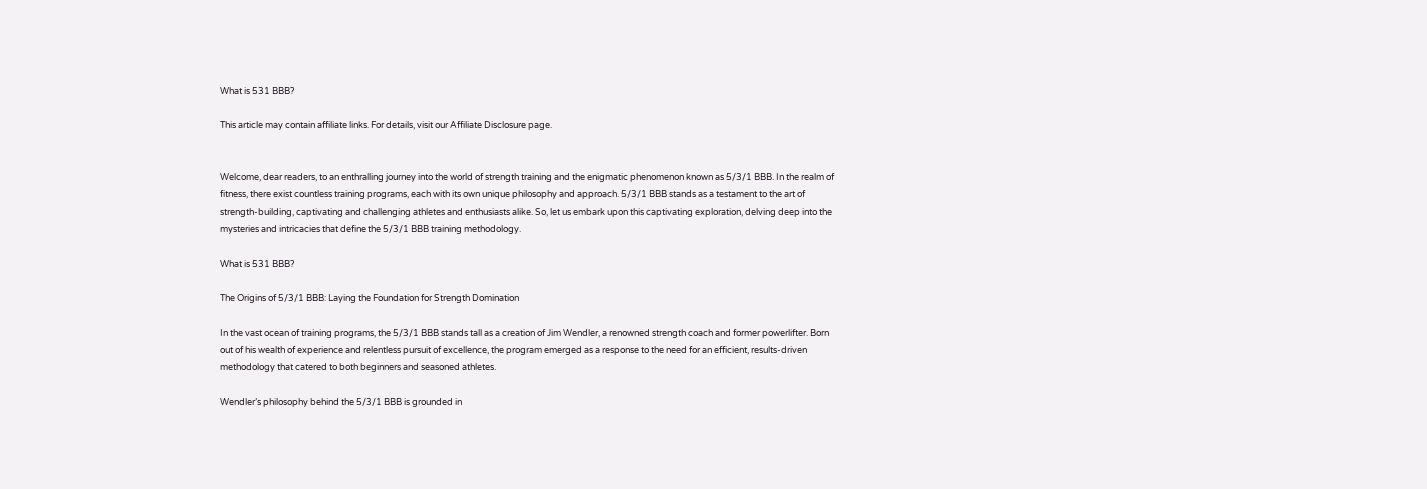What is 531 BBB?

This article may contain affiliate links. For details, visit our Affiliate Disclosure page.


Welcome, dear readers, to an enthralling journey into the world of strength training and the enigmatic phenomenon known as 5/3/1 BBB. In the realm of fitness, there exist countless training programs, each with its own unique philosophy and approach. 5/3/1 BBB stands as a testament to the art of strength-building, captivating and challenging athletes and enthusiasts alike. So, let us embark upon this captivating exploration, delving deep into the mysteries and intricacies that define the 5/3/1 BBB training methodology.

What is 531 BBB?

The Origins of 5/3/1 BBB: Laying the Foundation for Strength Domination

In the vast ocean of training programs, the 5/3/1 BBB stands tall as a creation of Jim Wendler, a renowned strength coach and former powerlifter. Born out of his wealth of experience and relentless pursuit of excellence, the program emerged as a response to the need for an efficient, results-driven methodology that catered to both beginners and seasoned athletes.

Wendler’s philosophy behind the 5/3/1 BBB is grounded in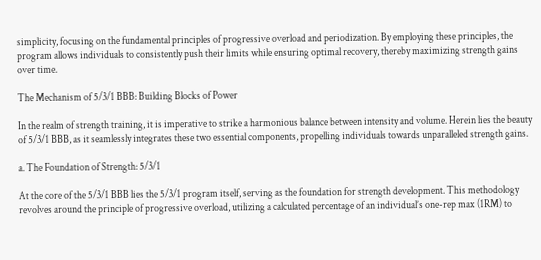simplicity, focusing on the fundamental principles of progressive overload and periodization. By employing these principles, the program allows individuals to consistently push their limits while ensuring optimal recovery, thereby maximizing strength gains over time.

The Mechanism of 5/3/1 BBB: Building Blocks of Power

In the realm of strength training, it is imperative to strike a harmonious balance between intensity and volume. Herein lies the beauty of 5/3/1 BBB, as it seamlessly integrates these two essential components, propelling individuals towards unparalleled strength gains.

a. The Foundation of Strength: 5/3/1

At the core of the 5/3/1 BBB lies the 5/3/1 program itself, serving as the foundation for strength development. This methodology revolves around the principle of progressive overload, utilizing a calculated percentage of an individual’s one-rep max (1RM) to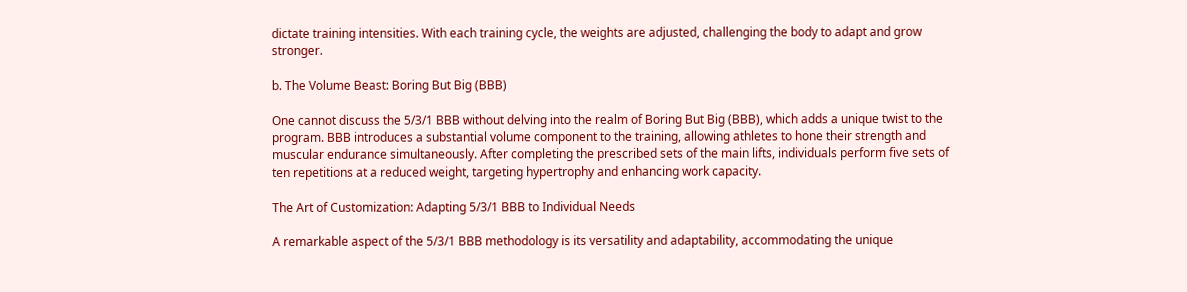dictate training intensities. With each training cycle, the weights are adjusted, challenging the body to adapt and grow stronger.

b. The Volume Beast: Boring But Big (BBB)

One cannot discuss the 5/3/1 BBB without delving into the realm of Boring But Big (BBB), which adds a unique twist to the program. BBB introduces a substantial volume component to the training, allowing athletes to hone their strength and muscular endurance simultaneously. After completing the prescribed sets of the main lifts, individuals perform five sets of ten repetitions at a reduced weight, targeting hypertrophy and enhancing work capacity.

The Art of Customization: Adapting 5/3/1 BBB to Individual Needs

A remarkable aspect of the 5/3/1 BBB methodology is its versatility and adaptability, accommodating the unique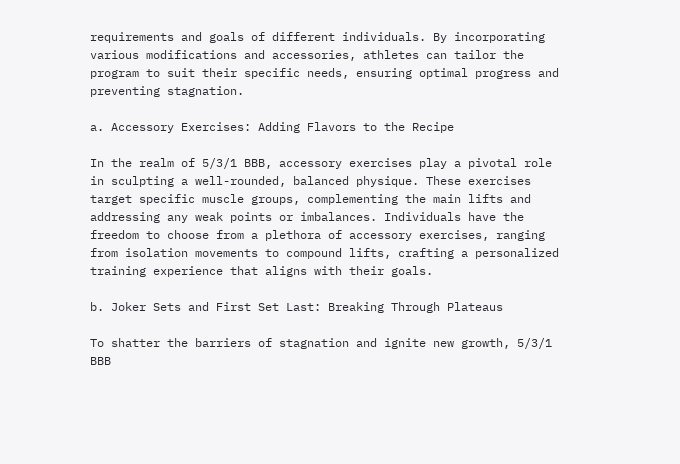requirements and goals of different individuals. By incorporating various modifications and accessories, athletes can tailor the program to suit their specific needs, ensuring optimal progress and preventing stagnation.

a. Accessory Exercises: Adding Flavors to the Recipe

In the realm of 5/3/1 BBB, accessory exercises play a pivotal role in sculpting a well-rounded, balanced physique. These exercises target specific muscle groups, complementing the main lifts and addressing any weak points or imbalances. Individuals have the freedom to choose from a plethora of accessory exercises, ranging from isolation movements to compound lifts, crafting a personalized training experience that aligns with their goals.

b. Joker Sets and First Set Last: Breaking Through Plateaus

To shatter the barriers of stagnation and ignite new growth, 5/3/1 BBB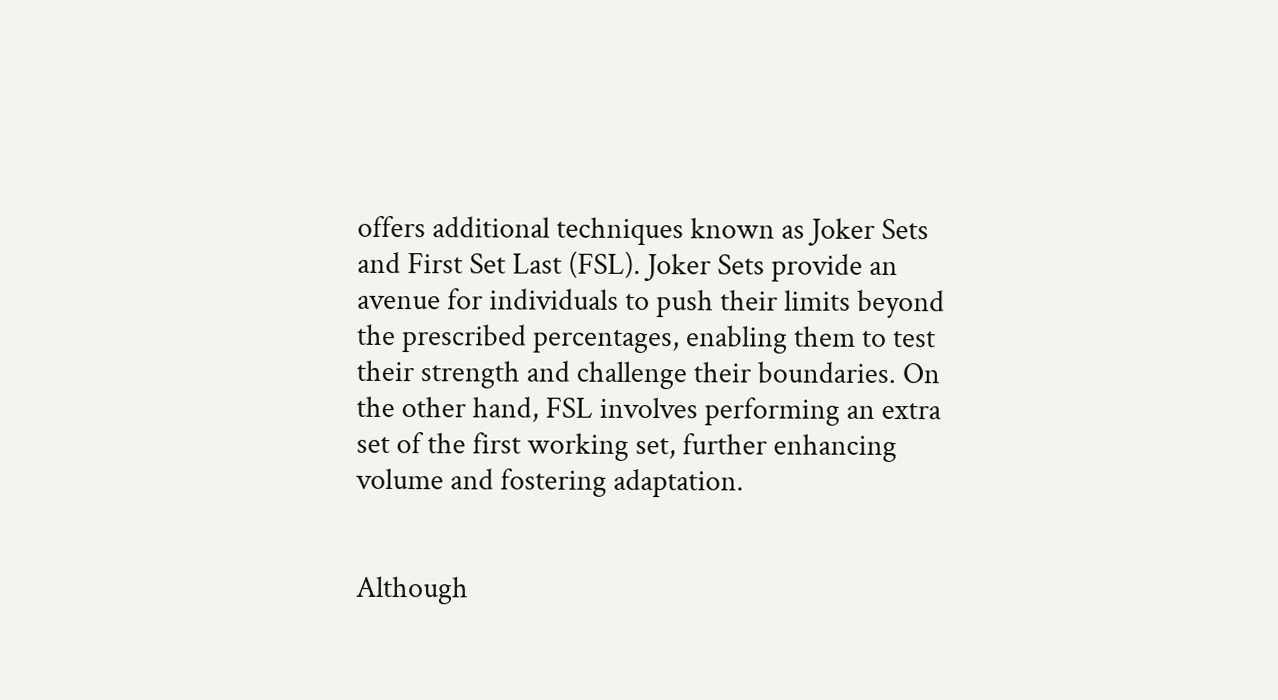offers additional techniques known as Joker Sets and First Set Last (FSL). Joker Sets provide an avenue for individuals to push their limits beyond the prescribed percentages, enabling them to test their strength and challenge their boundaries. On the other hand, FSL involves performing an extra set of the first working set, further enhancing volume and fostering adaptation.


Although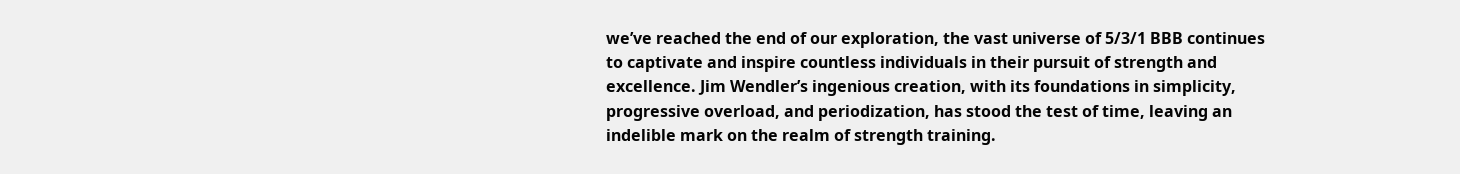we’ve reached the end of our exploration, the vast universe of 5/3/1 BBB continues to captivate and inspire countless individuals in their pursuit of strength and excellence. Jim Wendler’s ingenious creation, with its foundations in simplicity, progressive overload, and periodization, has stood the test of time, leaving an indelible mark on the realm of strength training.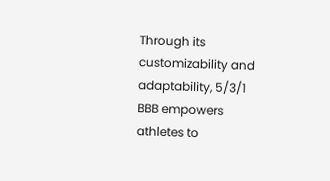Through its customizability and adaptability, 5/3/1 BBB empowers athletes to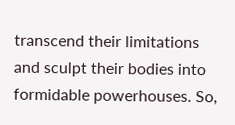transcend their limitations and sculpt their bodies into formidable powerhouses. So,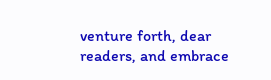venture forth, dear readers, and embrace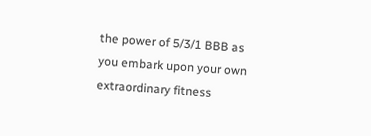the power of 5/3/1 BBB as you embark upon your own extraordinary fitness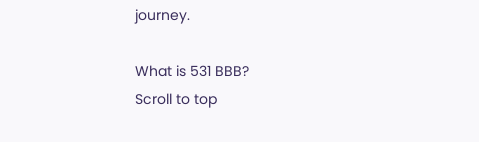journey.

What is 531 BBB?
Scroll to top